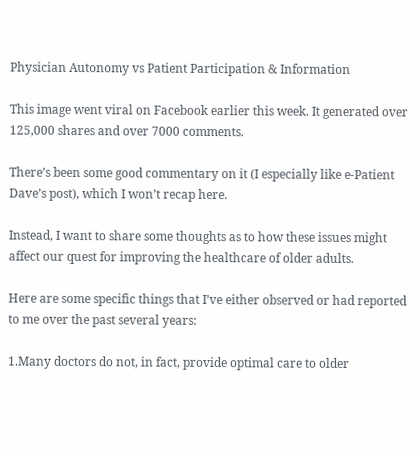Physician Autonomy vs Patient Participation & Information

This image went viral on Facebook earlier this week. It generated over 125,000 shares and over 7000 comments.

There’s been some good commentary on it (I especially like e-Patient Dave’s post), which I won’t recap here.

Instead, I want to share some thoughts as to how these issues might affect our quest for improving the healthcare of older adults.

Here are some specific things that I’ve either observed or had reported to me over the past several years:

1.Many doctors do not, in fact, provide optimal care to older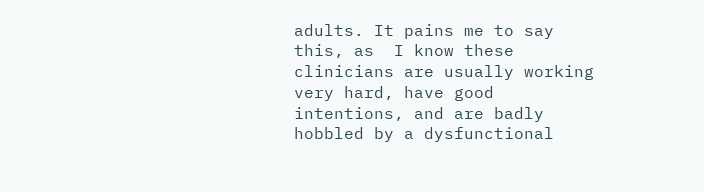adults. It pains me to say this, as  I know these clinicians are usually working very hard, have good intentions, and are badly hobbled by a dysfunctional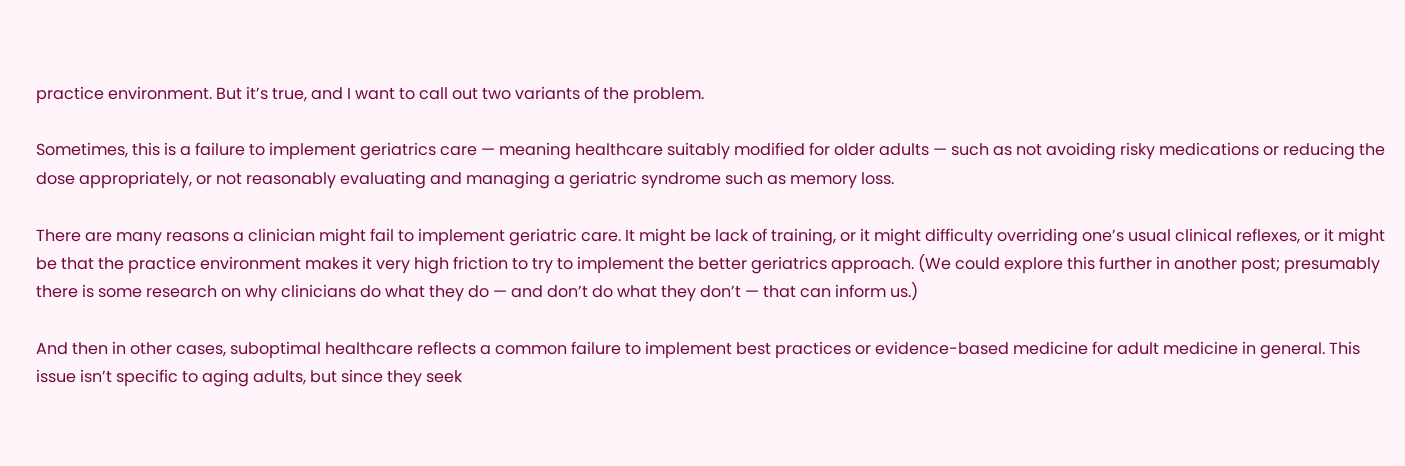practice environment. But it’s true, and I want to call out two variants of the problem.

Sometimes, this is a failure to implement geriatrics care — meaning healthcare suitably modified for older adults — such as not avoiding risky medications or reducing the dose appropriately, or not reasonably evaluating and managing a geriatric syndrome such as memory loss.

There are many reasons a clinician might fail to implement geriatric care. It might be lack of training, or it might difficulty overriding one’s usual clinical reflexes, or it might be that the practice environment makes it very high friction to try to implement the better geriatrics approach. (We could explore this further in another post; presumably there is some research on why clinicians do what they do — and don’t do what they don’t — that can inform us.)

And then in other cases, suboptimal healthcare reflects a common failure to implement best practices or evidence-based medicine for adult medicine in general. This issue isn’t specific to aging adults, but since they seek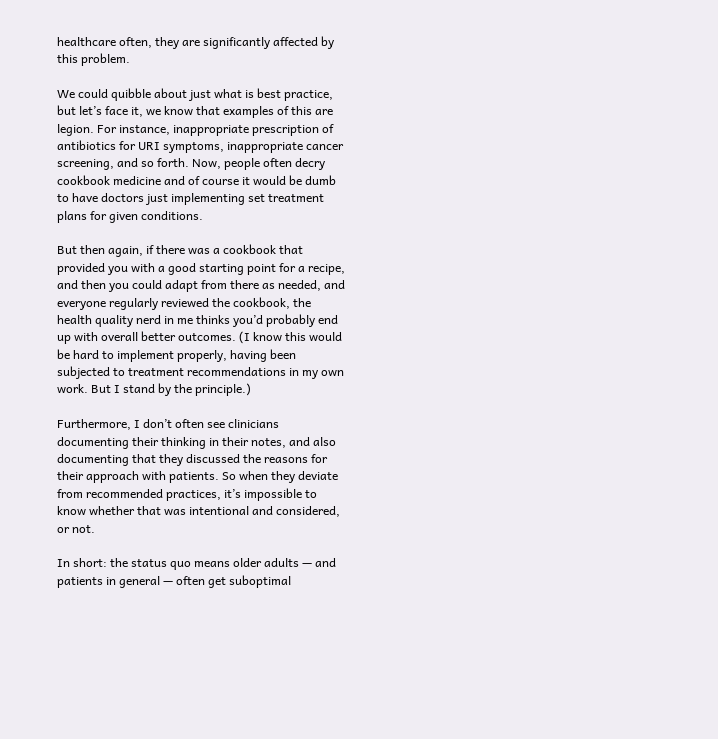healthcare often, they are significantly affected by this problem.

We could quibble about just what is best practice, but let’s face it, we know that examples of this are legion. For instance, inappropriate prescription of antibiotics for URI symptoms, inappropriate cancer screening, and so forth. Now, people often decry cookbook medicine and of course it would be dumb to have doctors just implementing set treatment plans for given conditions.

But then again, if there was a cookbook that provided you with a good starting point for a recipe, and then you could adapt from there as needed, and everyone regularly reviewed the cookbook, the health quality nerd in me thinks you’d probably end up with overall better outcomes. (I know this would be hard to implement properly, having been subjected to treatment recommendations in my own work. But I stand by the principle.)

Furthermore, I don’t often see clinicians documenting their thinking in their notes, and also documenting that they discussed the reasons for their approach with patients. So when they deviate from recommended practices, it’s impossible to know whether that was intentional and considered, or not.

In short: the status quo means older adults — and patients in general — often get suboptimal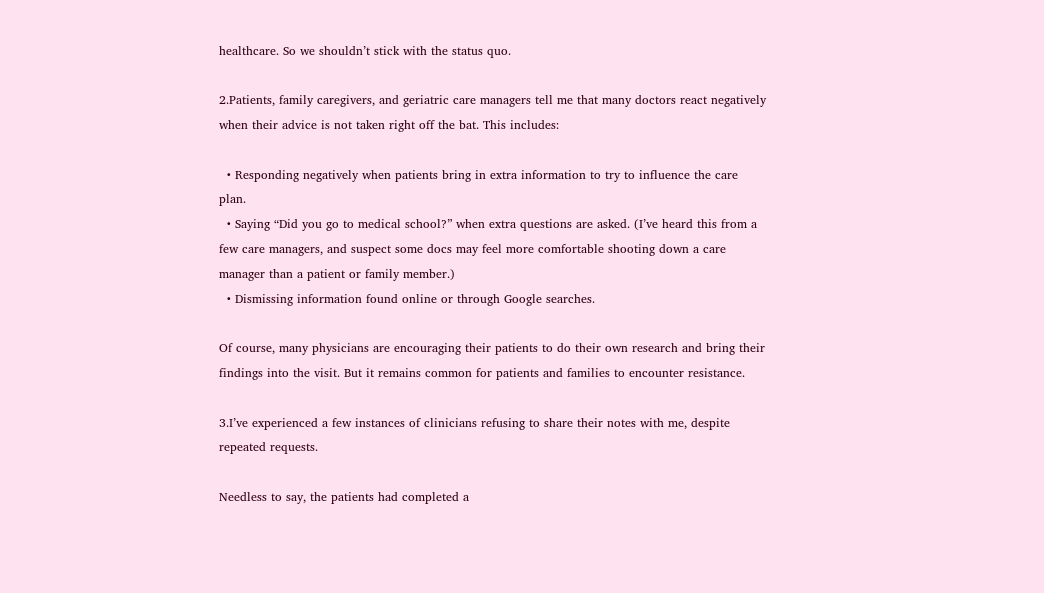healthcare. So we shouldn’t stick with the status quo.

2.Patients, family caregivers, and geriatric care managers tell me that many doctors react negatively when their advice is not taken right off the bat. This includes:

  • Responding negatively when patients bring in extra information to try to influence the care plan.
  • Saying “Did you go to medical school?” when extra questions are asked. (I’ve heard this from a few care managers, and suspect some docs may feel more comfortable shooting down a care manager than a patient or family member.)
  • Dismissing information found online or through Google searches.

Of course, many physicians are encouraging their patients to do their own research and bring their findings into the visit. But it remains common for patients and families to encounter resistance.

3.I’ve experienced a few instances of clinicians refusing to share their notes with me, despite repeated requests.

Needless to say, the patients had completed a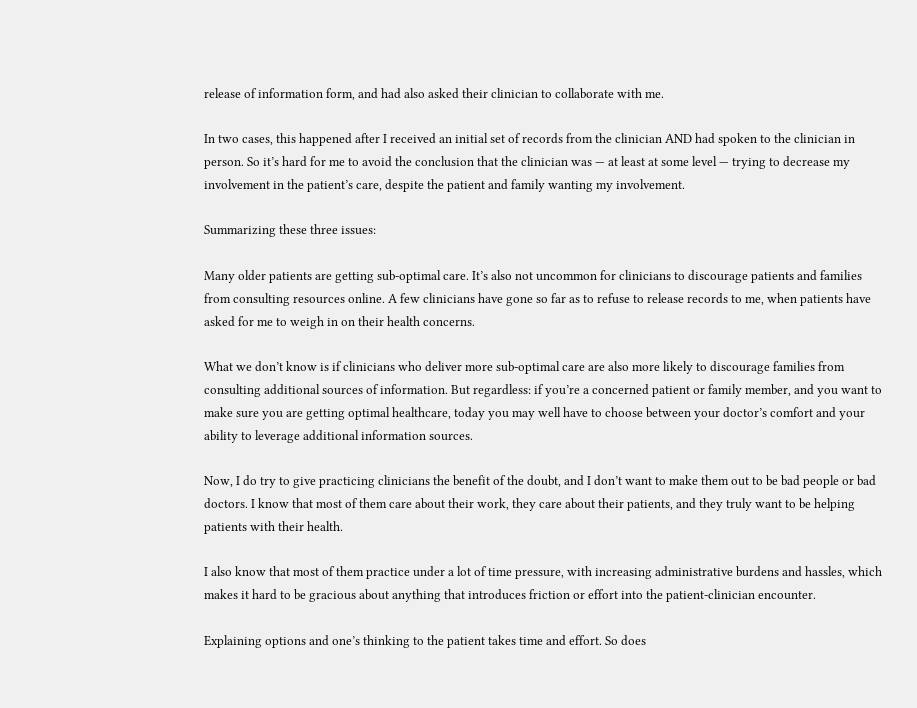release of information form, and had also asked their clinician to collaborate with me.

In two cases, this happened after I received an initial set of records from the clinician AND had spoken to the clinician in person. So it’s hard for me to avoid the conclusion that the clinician was — at least at some level — trying to decrease my involvement in the patient’s care, despite the patient and family wanting my involvement.

Summarizing these three issues:

Many older patients are getting sub-optimal care. It’s also not uncommon for clinicians to discourage patients and families from consulting resources online. A few clinicians have gone so far as to refuse to release records to me, when patients have asked for me to weigh in on their health concerns.

What we don’t know is if clinicians who deliver more sub-optimal care are also more likely to discourage families from consulting additional sources of information. But regardless: if you’re a concerned patient or family member, and you want to make sure you are getting optimal healthcare, today you may well have to choose between your doctor’s comfort and your ability to leverage additional information sources.

Now, I do try to give practicing clinicians the benefit of the doubt, and I don’t want to make them out to be bad people or bad doctors. I know that most of them care about their work, they care about their patients, and they truly want to be helping patients with their health.

I also know that most of them practice under a lot of time pressure, with increasing administrative burdens and hassles, which makes it hard to be gracious about anything that introduces friction or effort into the patient-clinician encounter.

Explaining options and one’s thinking to the patient takes time and effort. So does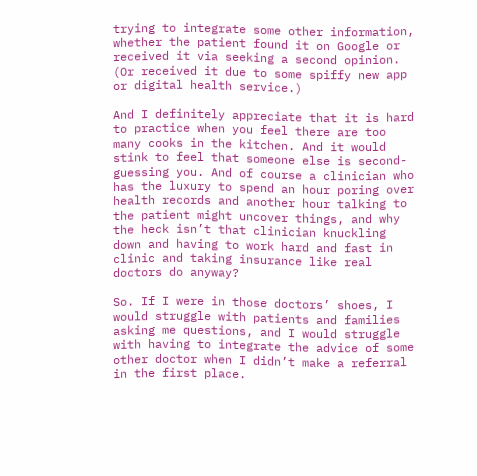trying to integrate some other information, whether the patient found it on Google or received it via seeking a second opinion. (Or received it due to some spiffy new app or digital health service.)

And I definitely appreciate that it is hard to practice when you feel there are too many cooks in the kitchen. And it would stink to feel that someone else is second-guessing you. And of course a clinician who has the luxury to spend an hour poring over health records and another hour talking to the patient might uncover things, and why the heck isn’t that clinician knuckling down and having to work hard and fast in clinic and taking insurance like real doctors do anyway?

So. If I were in those doctors’ shoes, I would struggle with patients and families asking me questions, and I would struggle with having to integrate the advice of some other doctor when I didn’t make a referral in the first place.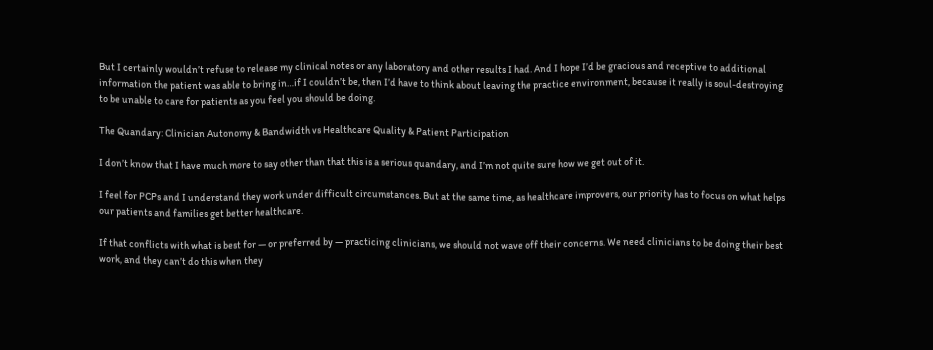But I certainly wouldn’t refuse to release my clinical notes or any laboratory and other results I had. And I hope I’d be gracious and receptive to additional information the patient was able to bring in…if I couldn’t be, then I’d have to think about leaving the practice environment, because it really is soul-destroying to be unable to care for patients as you feel you should be doing.

The Quandary: Clinician Autonomy & Bandwidth vs Healthcare Quality & Patient Participation

I don’t know that I have much more to say other than that this is a serious quandary, and I’m not quite sure how we get out of it.

I feel for PCPs and I understand they work under difficult circumstances. But at the same time, as healthcare improvers, our priority has to focus on what helps our patients and families get better healthcare.

If that conflicts with what is best for — or preferred by — practicing clinicians, we should not wave off their concerns. We need clinicians to be doing their best work, and they can’t do this when they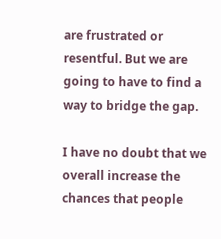are frustrated or resentful. But we are going to have to find a way to bridge the gap.

I have no doubt that we overall increase the chances that people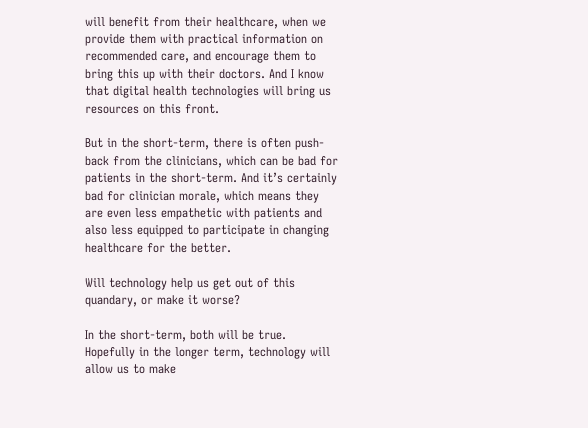will benefit from their healthcare, when we provide them with practical information on recommended care, and encourage them to bring this up with their doctors. And I know that digital health technologies will bring us resources on this front.

But in the short-term, there is often push-back from the clinicians, which can be bad for patients in the short-term. And it’s certainly bad for clinician morale, which means they are even less empathetic with patients and also less equipped to participate in changing healthcare for the better.

Will technology help us get out of this quandary, or make it worse?

In the short-term, both will be true. Hopefully in the longer term, technology will allow us to make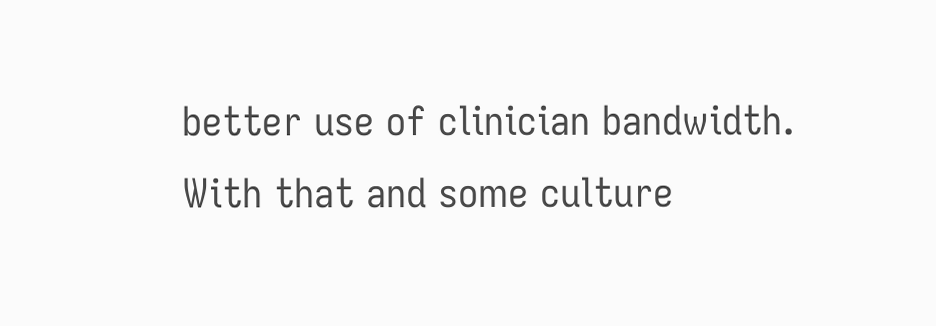better use of clinician bandwidth. With that and some culture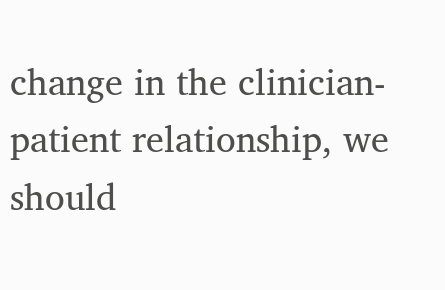change in the clinician-patient relationship, we should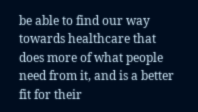be able to find our way towards healthcare that does more of what people need from it, and is a better fit for their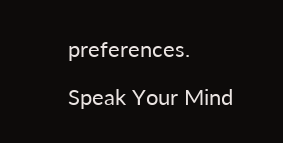preferences.

Speak Your Mind